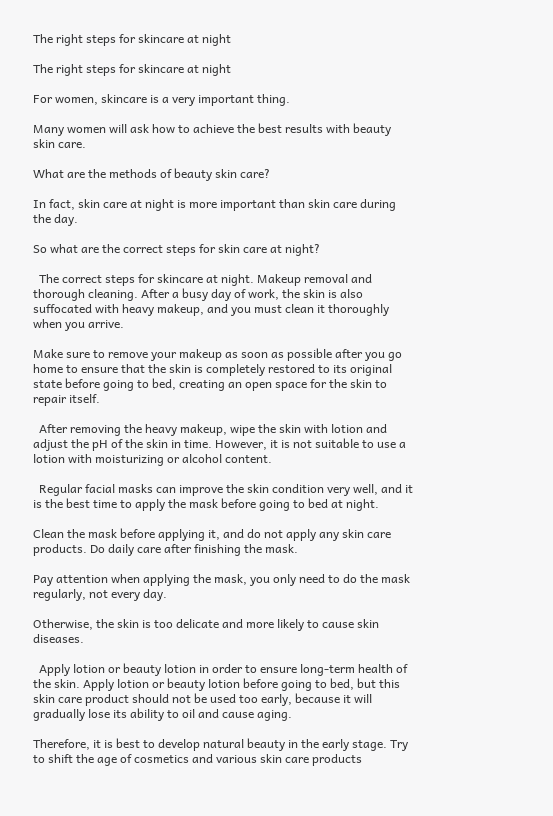The right steps for skincare at night

The right steps for skincare at night

For women, skincare is a very important thing.

Many women will ask how to achieve the best results with beauty skin care.

What are the methods of beauty skin care?

In fact, skin care at night is more important than skin care during the day.

So what are the correct steps for skin care at night?

  The correct steps for skincare at night. Makeup removal and thorough cleaning. After a busy day of work, the skin is also suffocated with heavy makeup, and you must clean it thoroughly when you arrive.

Make sure to remove your makeup as soon as possible after you go home to ensure that the skin is completely restored to its original state before going to bed, creating an open space for the skin to repair itself.

  After removing the heavy makeup, wipe the skin with lotion and adjust the pH of the skin in time. However, it is not suitable to use a lotion with moisturizing or alcohol content.

  Regular facial masks can improve the skin condition very well, and it is the best time to apply the mask before going to bed at night.

Clean the mask before applying it, and do not apply any skin care products. Do daily care after finishing the mask.

Pay attention when applying the mask, you only need to do the mask regularly, not every day.

Otherwise, the skin is too delicate and more likely to cause skin diseases.

  Apply lotion or beauty lotion in order to ensure long-term health of the skin. Apply lotion or beauty lotion before going to bed, but this skin care product should not be used too early, because it will gradually lose its ability to oil and cause aging.

Therefore, it is best to develop natural beauty in the early stage. Try to shift the age of cosmetics and various skin care products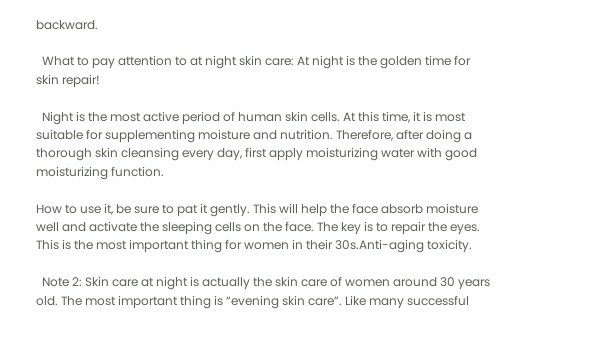backward.

  What to pay attention to at night skin care: At night is the golden time for skin repair!

  Night is the most active period of human skin cells. At this time, it is most suitable for supplementing moisture and nutrition. Therefore, after doing a thorough skin cleansing every day, first apply moisturizing water with good moisturizing function.

How to use it, be sure to pat it gently. This will help the face absorb moisture well and activate the sleeping cells on the face. The key is to repair the eyes. This is the most important thing for women in their 30s.Anti-aging toxicity.

  Note 2: Skin care at night is actually the skin care of women around 30 years old. The most important thing is “evening skin care”. Like many successful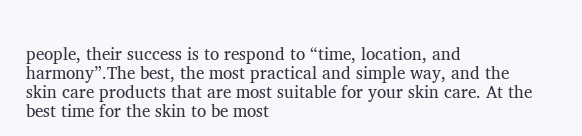people, their success is to respond to “time, location, and harmony”.The best, the most practical and simple way, and the skin care products that are most suitable for your skin care. At the best time for the skin to be most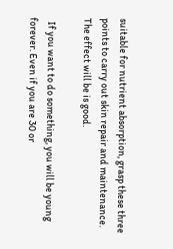suitable for nutrient absorption, grasp these three points to carry out skin repair and maintenance. The effect will be is good.

  If you want to do something, you will be young forever. Even if you are 30 or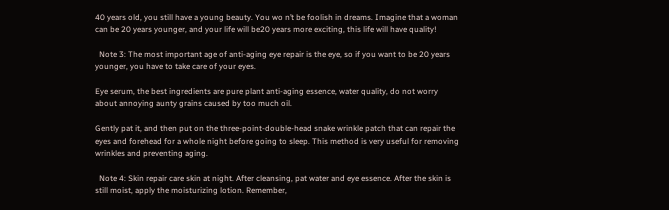40 years old, you still have a young beauty. You wo n’t be foolish in dreams. Imagine that a woman can be 20 years younger, and your life will be20 years more exciting, this life will have quality!

  Note 3: The most important age of anti-aging eye repair is the eye, so if you want to be 20 years younger, you have to take care of your eyes.

Eye serum, the best ingredients are pure plant anti-aging essence, water quality, do not worry about annoying aunty grains caused by too much oil.

Gently pat it, and then put on the three-point-double-head snake wrinkle patch that can repair the eyes and forehead for a whole night before going to sleep. This method is very useful for removing wrinkles and preventing aging.

  Note 4: Skin repair care skin at night. After cleansing, pat water and eye essence. After the skin is still moist, apply the moisturizing lotion. Remember,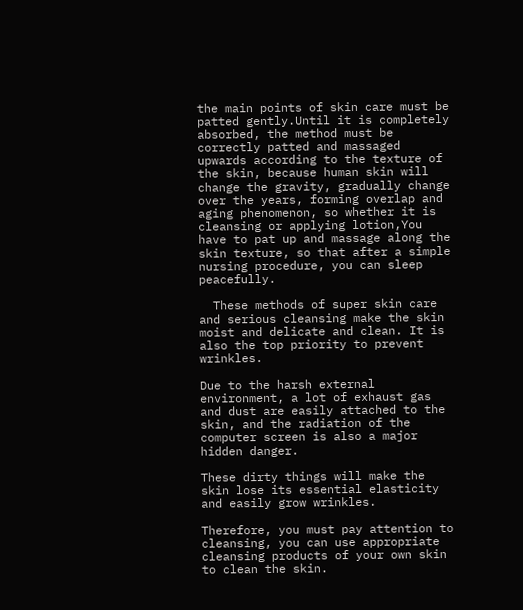the main points of skin care must be patted gently.Until it is completely absorbed, the method must be correctly patted and massaged upwards according to the texture of the skin, because human skin will change the gravity, gradually change over the years, forming overlap and aging phenomenon, so whether it is cleansing or applying lotion,You have to pat up and massage along the skin texture, so that after a simple nursing procedure, you can sleep peacefully.

  These methods of super skin care and serious cleansing make the skin moist and delicate and clean. It is also the top priority to prevent wrinkles.

Due to the harsh external environment, a lot of exhaust gas and dust are easily attached to the skin, and the radiation of the computer screen is also a major hidden danger.

These dirty things will make the skin lose its essential elasticity and easily grow wrinkles.

Therefore, you must pay attention to cleansing, you can use appropriate cleansing products of your own skin to clean the skin.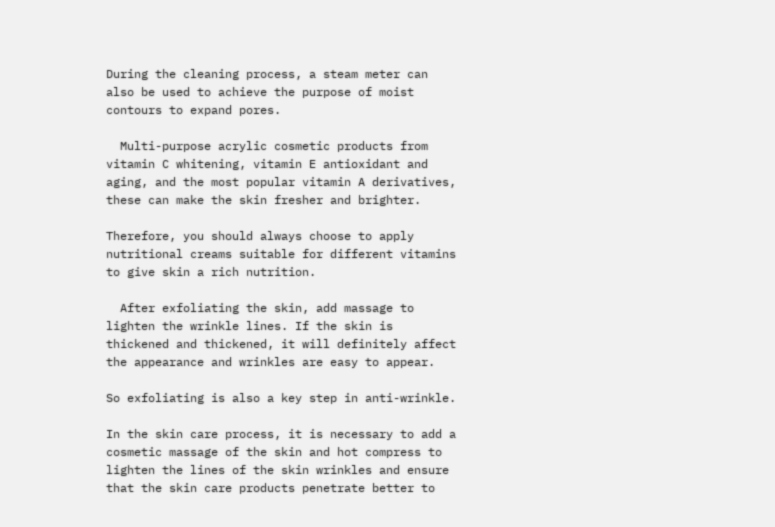During the cleaning process, a steam meter can also be used to achieve the purpose of moist contours to expand pores.

  Multi-purpose acrylic cosmetic products from vitamin C whitening, vitamin E antioxidant and aging, and the most popular vitamin A derivatives, these can make the skin fresher and brighter.

Therefore, you should always choose to apply nutritional creams suitable for different vitamins to give skin a rich nutrition.

  After exfoliating the skin, add massage to lighten the wrinkle lines. If the skin is thickened and thickened, it will definitely affect the appearance and wrinkles are easy to appear.

So exfoliating is also a key step in anti-wrinkle.

In the skin care process, it is necessary to add a cosmetic massage of the skin and hot compress to lighten the lines of the skin wrinkles and ensure that the skin care products penetrate better to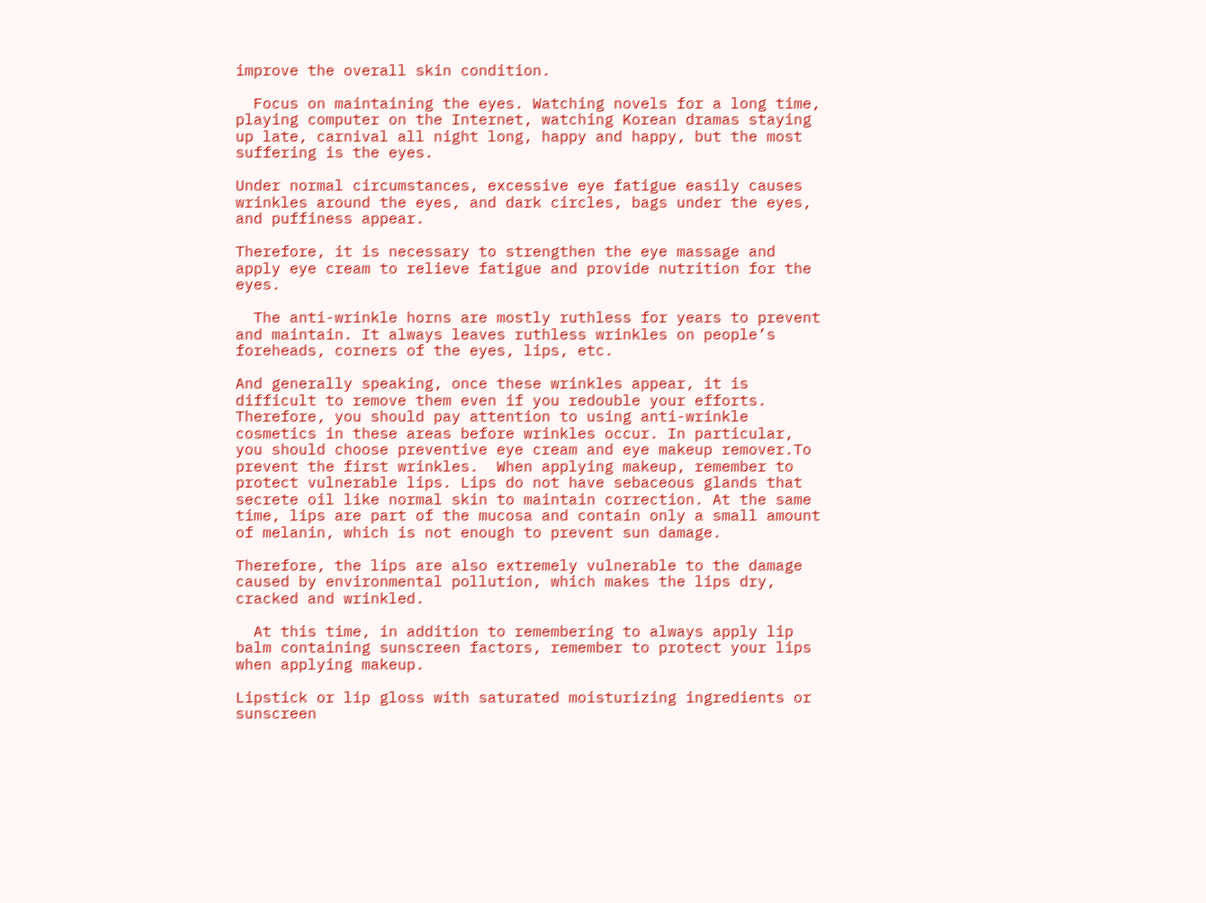improve the overall skin condition.

  Focus on maintaining the eyes. Watching novels for a long time, playing computer on the Internet, watching Korean dramas staying up late, carnival all night long, happy and happy, but the most suffering is the eyes.

Under normal circumstances, excessive eye fatigue easily causes wrinkles around the eyes, and dark circles, bags under the eyes, and puffiness appear.

Therefore, it is necessary to strengthen the eye massage and apply eye cream to relieve fatigue and provide nutrition for the eyes.

  The anti-wrinkle horns are mostly ruthless for years to prevent and maintain. It always leaves ruthless wrinkles on people’s foreheads, corners of the eyes, lips, etc.

And generally speaking, once these wrinkles appear, it is difficult to remove them even if you redouble your efforts. Therefore, you should pay attention to using anti-wrinkle cosmetics in these areas before wrinkles occur. In particular, you should choose preventive eye cream and eye makeup remover.To prevent the first wrinkles.  When applying makeup, remember to protect vulnerable lips. Lips do not have sebaceous glands that secrete oil like normal skin to maintain correction. At the same time, lips are part of the mucosa and contain only a small amount of melanin, which is not enough to prevent sun damage.

Therefore, the lips are also extremely vulnerable to the damage caused by environmental pollution, which makes the lips dry, cracked and wrinkled.

  At this time, in addition to remembering to always apply lip balm containing sunscreen factors, remember to protect your lips when applying makeup.

Lipstick or lip gloss with saturated moisturizing ingredients or sunscreen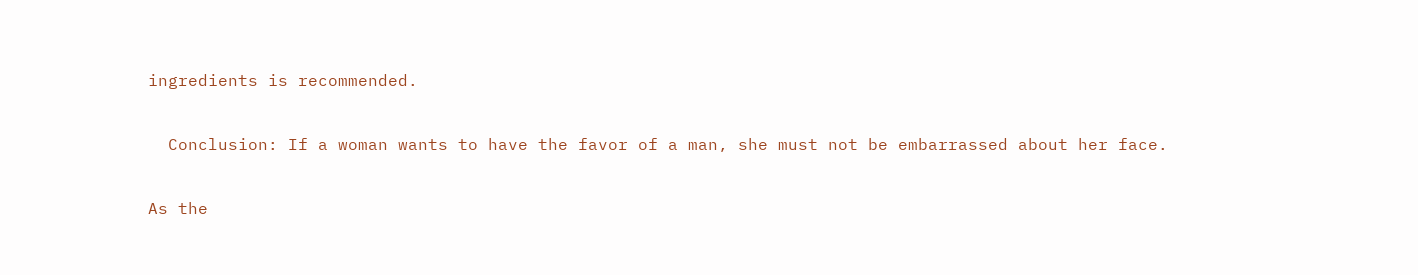ingredients is recommended.

  Conclusion: If a woman wants to have the favor of a man, she must not be embarrassed about her face.

As the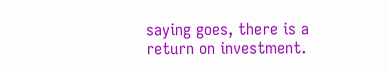saying goes, there is a return on investment.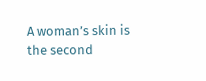A woman’s skin is the second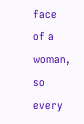face of a woman, so every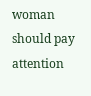woman should pay attention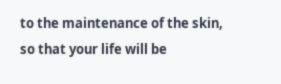to the maintenance of the skin, so that your life will be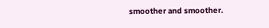smoother and smoother.